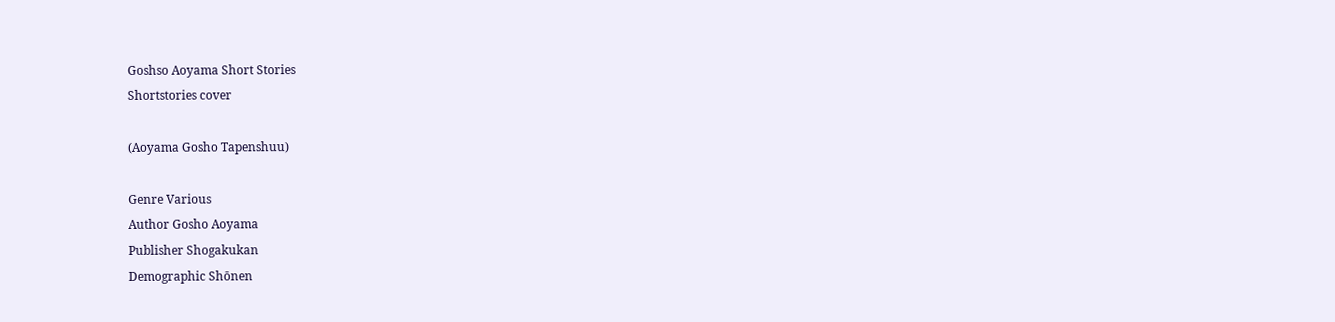Goshso Aoyama Short Stories
Shortstories cover

(Aoyama Gosho Tapenshuu)

Genre Various
Author Gosho Aoyama
Publisher Shogakukan
Demographic Shōnen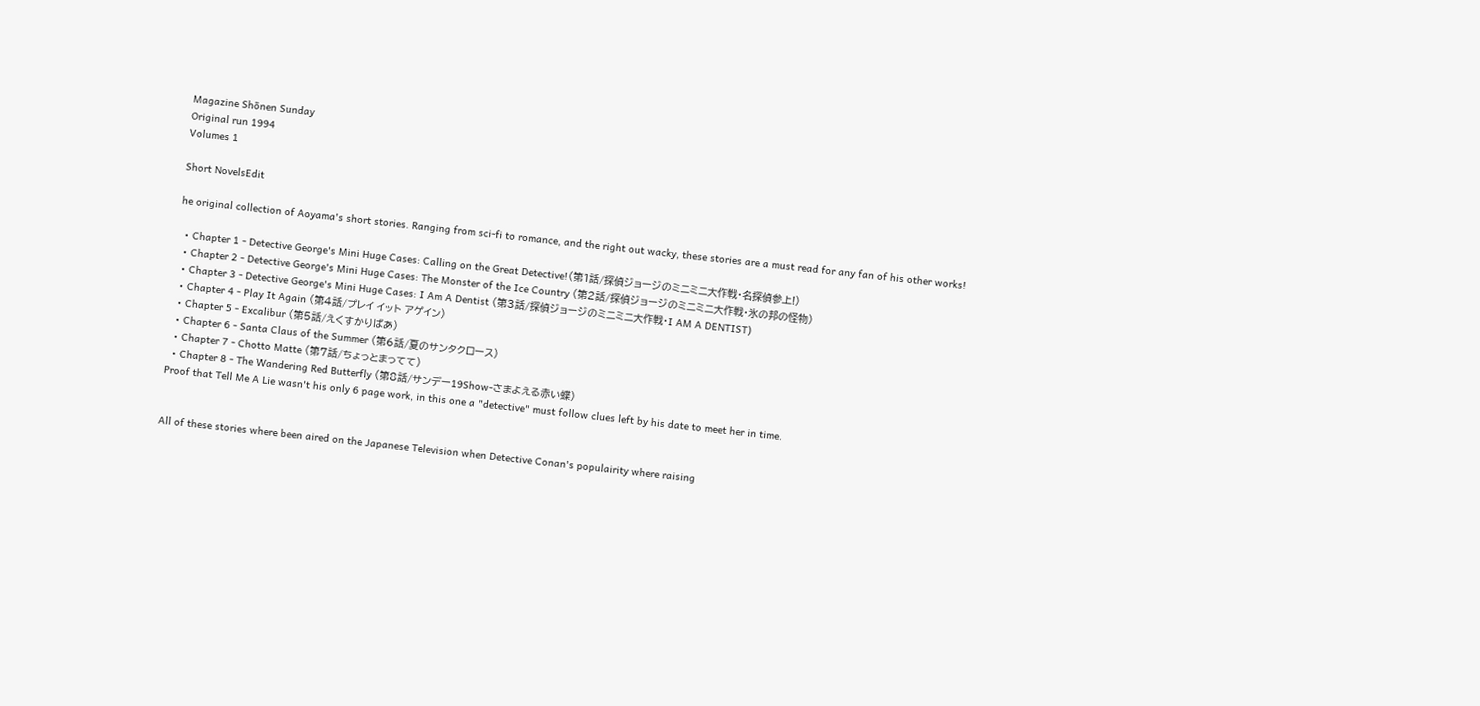Magazine Shōnen Sunday
Original run 1994
Volumes 1

Short NovelsEdit

he original collection of Aoyama's short stories. Ranging from sci-fi to romance, and the right out wacky, these stories are a must read for any fan of his other works!

  • Chapter 1 - Detective George's Mini Huge Cases: Calling on the Great Detective!(第1話/探偵ジョージのミニミニ大作戦・名探偵参上!)
  • Chapter 2 - Detective George's Mini Huge Cases: The Monster of the Ice Country (第2話/探偵ジョージのミニミニ大作戦・氷の邦の怪物)
  • Chapter 3 - Detective George's Mini Huge Cases: I Am A Dentist (第3話/探偵ジョージのミニミニ大作戦・I AM A DENTIST)
  • Chapter 4 - Play It Again (第4話/プレイ イット アゲイン)
  • Chapter 5 - Excalibur (第5話/えくすかりばあ)
  • Chapter 6 - Santa Claus of the Summer (第6話/夏のサンタクロース)
  • Chapter 7 - Chotto Matte (第7話/ちょっとまってて)
  • Chapter 8 - The Wandering Red Butterfly (第8話/サンデー19Show-さまよえる赤い蝶)
Proof that Tell Me A Lie wasn't his only 6 page work, in this one a "detective" must follow clues left by his date to meet her in time.


All of these stories where been aired on the Japanese Television when Detective Conan's populairity where raising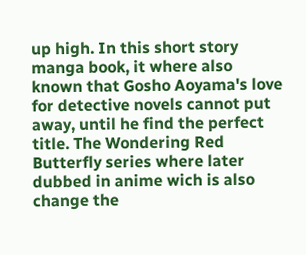up high. In this short story manga book, it where also known that Gosho Aoyama's love for detective novels cannot put away, until he find the perfect title. The Wondering Red Butterfly series where later dubbed in anime wich is also change the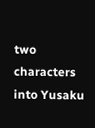two characters into Yusaku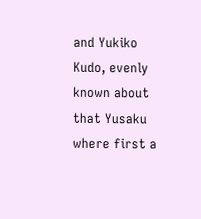and Yukiko Kudo, evenly known about that Yusaku where first a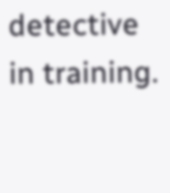detective in training.